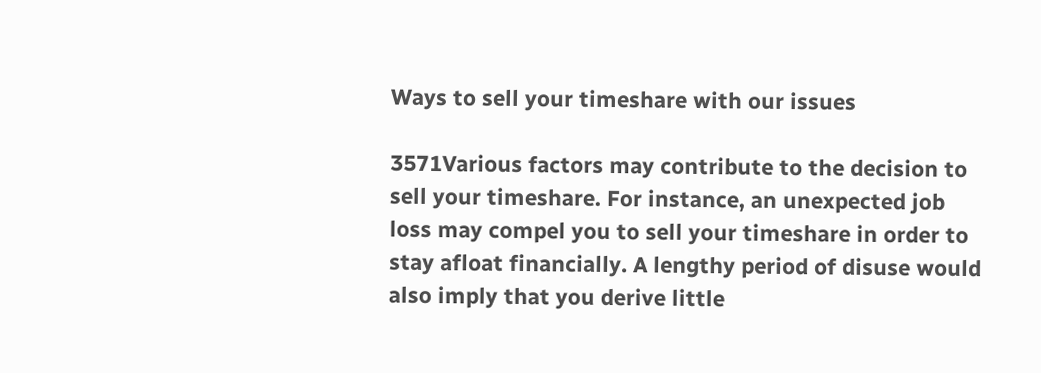Ways to sell your timeshare with our issues

3571Various factors may contribute to the decision to sell your timeshare. For instance, an unexpected job loss may compel you to sell your timeshare in order to stay afloat financially. A lengthy period of disuse would also imply that you derive little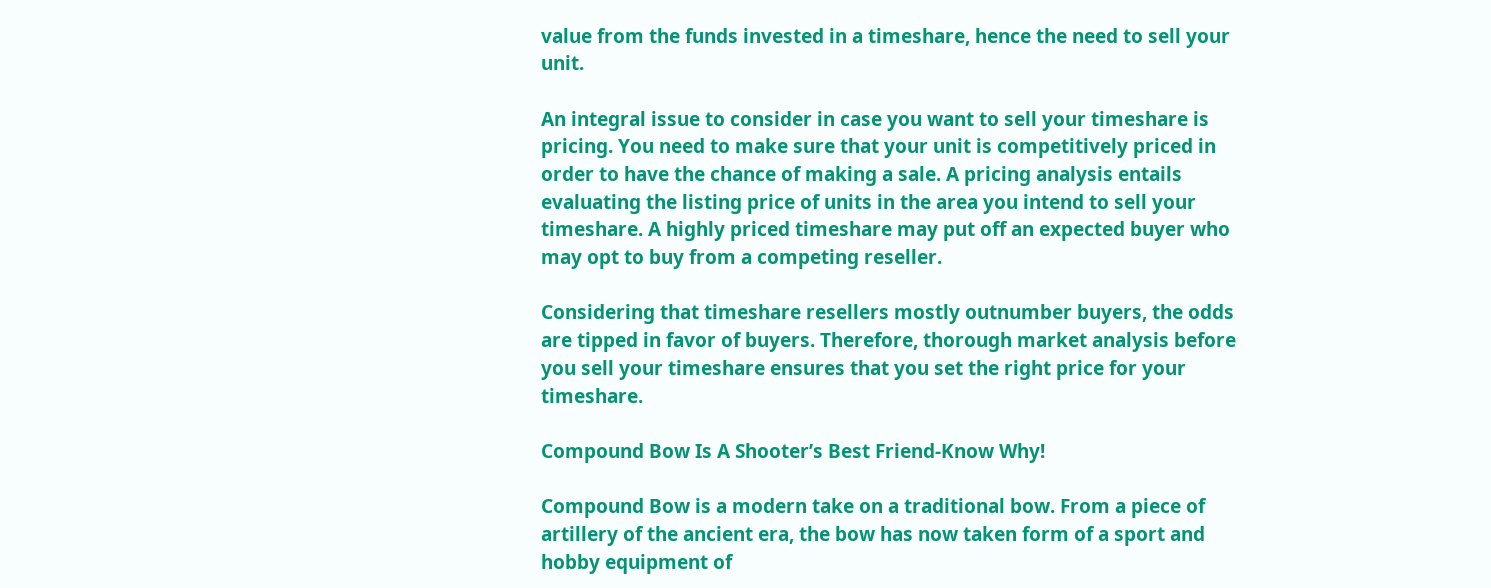value from the funds invested in a timeshare, hence the need to sell your unit.

An integral issue to consider in case you want to sell your timeshare is pricing. You need to make sure that your unit is competitively priced in order to have the chance of making a sale. A pricing analysis entails evaluating the listing price of units in the area you intend to sell your timeshare. A highly priced timeshare may put off an expected buyer who may opt to buy from a competing reseller.

Considering that timeshare resellers mostly outnumber buyers, the odds are tipped in favor of buyers. Therefore, thorough market analysis before you sell your timeshare ensures that you set the right price for your timeshare.

Compound Bow Is A Shooter’s Best Friend-Know Why!

Compound Bow is a modern take on a traditional bow. From a piece of artillery of the ancient era, the bow has now taken form of a sport and hobby equipment of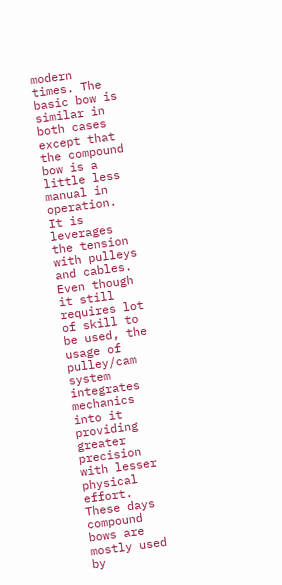modern times. The basic bow is similar in both cases except that the compound bow is a little less manual in operation. It is leverages the tension with pulleys and cables. Even though it still requires lot of skill to be used, the usage of pulley/cam system integrates mechanics into it providing greater precision with lesser physical effort. These days compound bows are mostly used by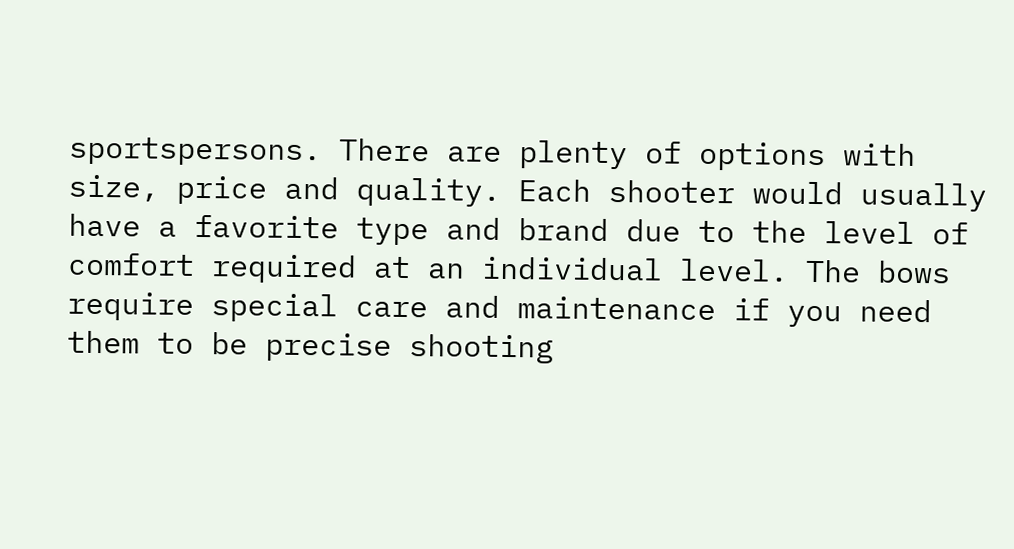sportspersons. There are plenty of options with size, price and quality. Each shooter would usually have a favorite type and brand due to the level of comfort required at an individual level. The bows require special care and maintenance if you need them to be precise shooting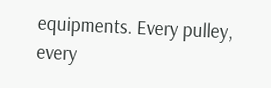equipments. Every pulley, every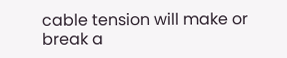cable tension will make or break a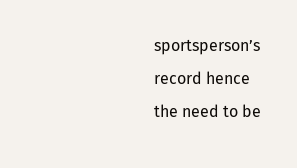sportsperson’s record hence the need to be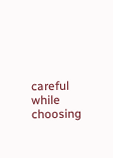careful while choosing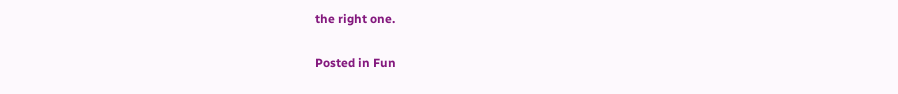the right one.

Posted in Fun